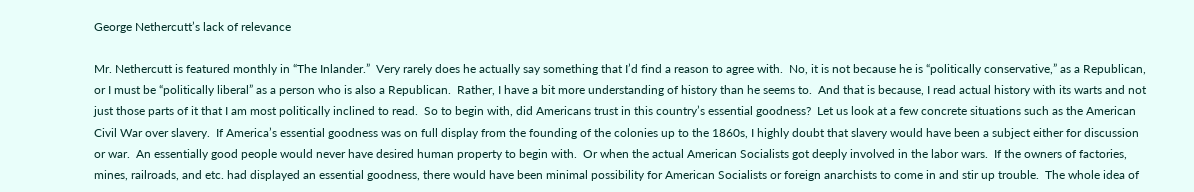George Nethercutt’s lack of relevance

Mr. Nethercutt is featured monthly in “The Inlander.”  Very rarely does he actually say something that I’d find a reason to agree with.  No, it is not because he is “politically conservative,” as a Republican, or I must be “politically liberal” as a person who is also a Republican.  Rather, I have a bit more understanding of history than he seems to.  And that is because, I read actual history with its warts and not just those parts of it that I am most politically inclined to read.  So to begin with, did Americans trust in this country’s essential goodness?  Let us look at a few concrete situations such as the American Civil War over slavery.  If America’s essential goodness was on full display from the founding of the colonies up to the 1860s, I highly doubt that slavery would have been a subject either for discussion or war.  An essentially good people would never have desired human property to begin with.  Or when the actual American Socialists got deeply involved in the labor wars.  If the owners of factories, mines, railroads, and etc. had displayed an essential goodness, there would have been minimal possibility for American Socialists or foreign anarchists to come in and stir up trouble.  The whole idea of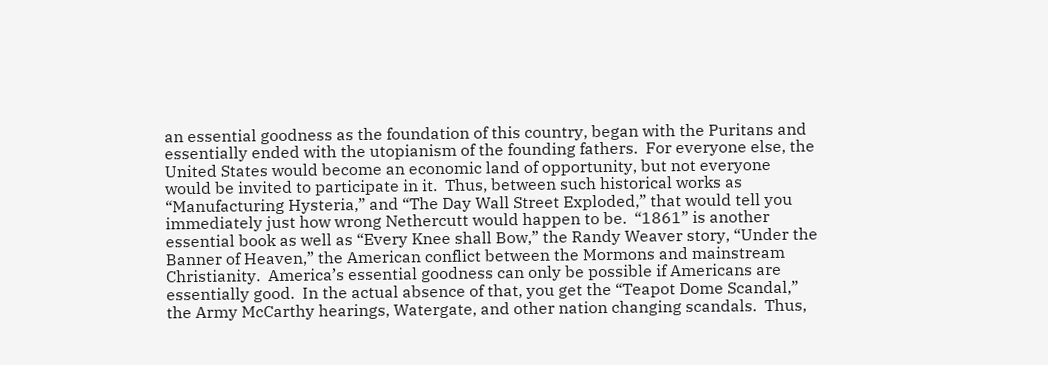an essential goodness as the foundation of this country, began with the Puritans and essentially ended with the utopianism of the founding fathers.  For everyone else, the United States would become an economic land of opportunity, but not everyone would be invited to participate in it.  Thus, between such historical works as “Manufacturing Hysteria,” and “The Day Wall Street Exploded,” that would tell you immediately just how wrong Nethercutt would happen to be.  “1861” is another essential book as well as “Every Knee shall Bow,” the Randy Weaver story, “Under the Banner of Heaven,” the American conflict between the Mormons and mainstream Christianity.  America’s essential goodness can only be possible if Americans are essentially good.  In the actual absence of that, you get the “Teapot Dome Scandal,” the Army McCarthy hearings, Watergate, and other nation changing scandals.  Thus,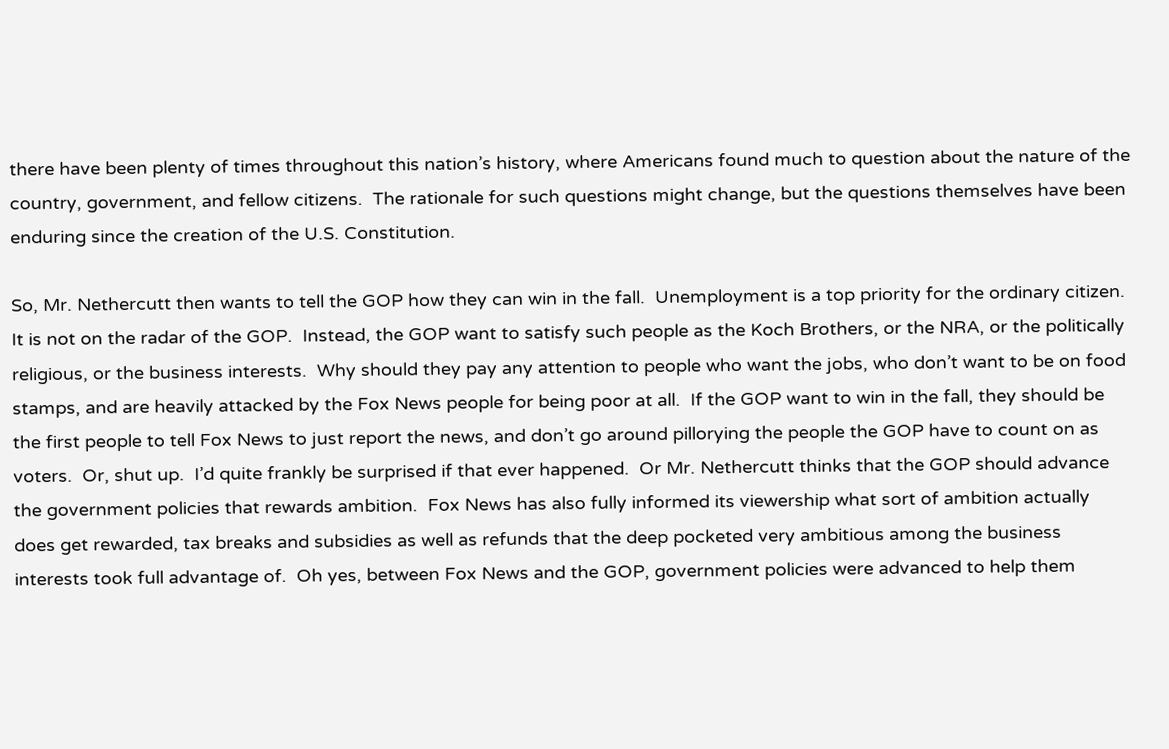there have been plenty of times throughout this nation’s history, where Americans found much to question about the nature of the country, government, and fellow citizens.  The rationale for such questions might change, but the questions themselves have been enduring since the creation of the U.S. Constitution.

So, Mr. Nethercutt then wants to tell the GOP how they can win in the fall.  Unemployment is a top priority for the ordinary citizen.  It is not on the radar of the GOP.  Instead, the GOP want to satisfy such people as the Koch Brothers, or the NRA, or the politically religious, or the business interests.  Why should they pay any attention to people who want the jobs, who don’t want to be on food stamps, and are heavily attacked by the Fox News people for being poor at all.  If the GOP want to win in the fall, they should be the first people to tell Fox News to just report the news, and don’t go around pillorying the people the GOP have to count on as voters.  Or, shut up.  I’d quite frankly be surprised if that ever happened.  Or Mr. Nethercutt thinks that the GOP should advance the government policies that rewards ambition.  Fox News has also fully informed its viewership what sort of ambition actually does get rewarded, tax breaks and subsidies as well as refunds that the deep pocketed very ambitious among the business interests took full advantage of.  Oh yes, between Fox News and the GOP, government policies were advanced to help them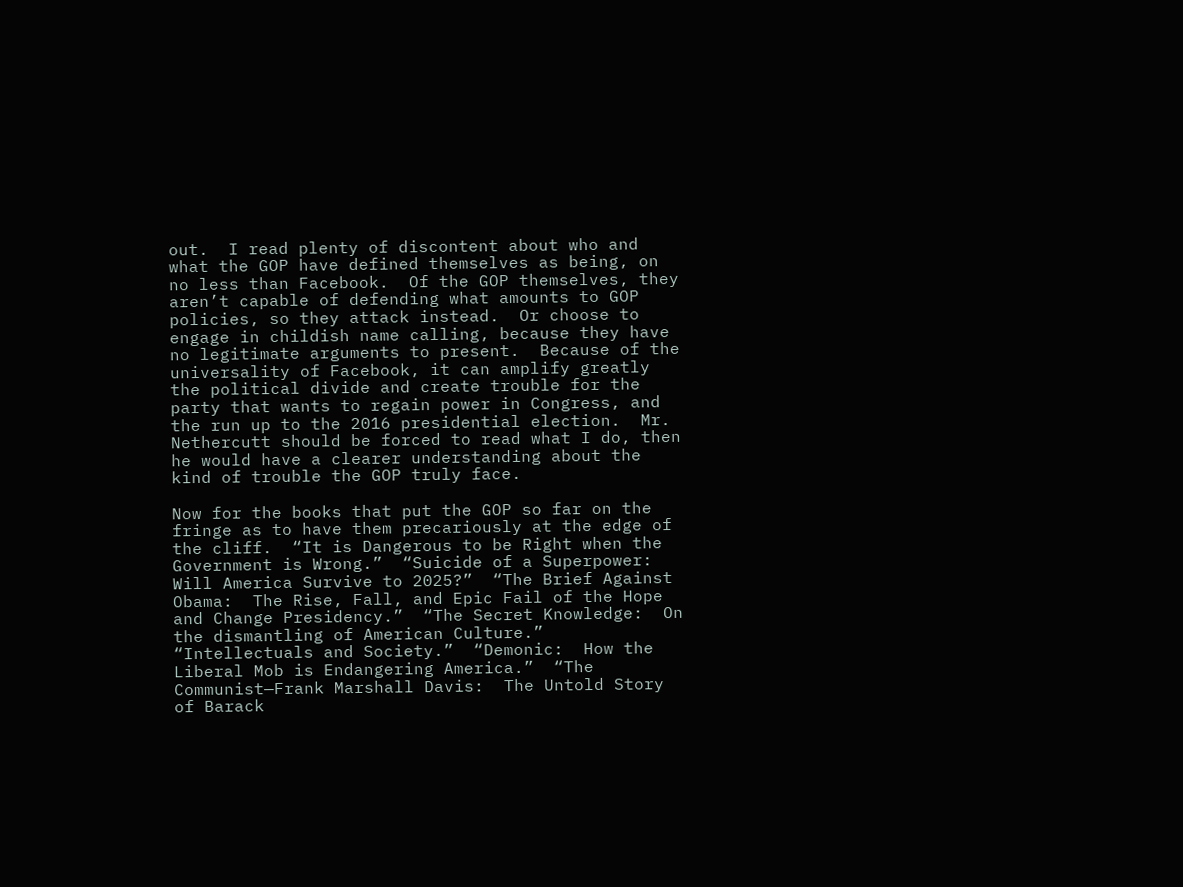out.  I read plenty of discontent about who and what the GOP have defined themselves as being, on no less than Facebook.  Of the GOP themselves, they aren’t capable of defending what amounts to GOP policies, so they attack instead.  Or choose to engage in childish name calling, because they have no legitimate arguments to present.  Because of the universality of Facebook, it can amplify greatly the political divide and create trouble for the party that wants to regain power in Congress, and the run up to the 2016 presidential election.  Mr. Nethercutt should be forced to read what I do, then he would have a clearer understanding about the kind of trouble the GOP truly face.

Now for the books that put the GOP so far on the fringe as to have them precariously at the edge of the cliff.  “It is Dangerous to be Right when the Government is Wrong.”  “Suicide of a Superpower:  Will America Survive to 2025?”  “The Brief Against Obama:  The Rise, Fall, and Epic Fail of the Hope and Change Presidency.”  “The Secret Knowledge:  On the dismantling of American Culture.”  “Intellectuals and Society.”  “Demonic:  How the Liberal Mob is Endangering America.”  “The Communist—Frank Marshall Davis:  The Untold Story of Barack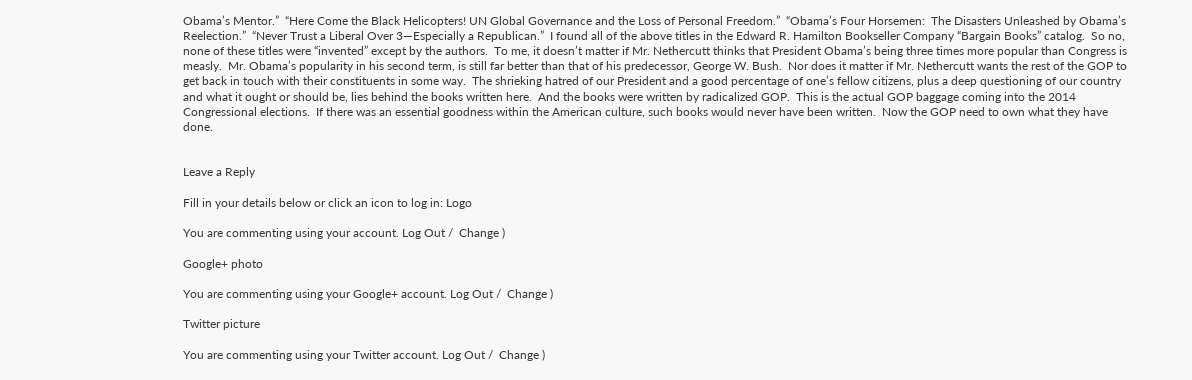Obama’s Mentor.”  “Here Come the Black Helicopters! UN Global Governance and the Loss of Personal Freedom.”  “Obama’s Four Horsemen:  The Disasters Unleashed by Obama’s Reelection.”  “Never Trust a Liberal Over 3—Especially a Republican.”  I found all of the above titles in the Edward R. Hamilton Bookseller Company “Bargain Books” catalog.  So no, none of these titles were “invented” except by the authors.  To me, it doesn’t matter if Mr. Nethercutt thinks that President Obama’s being three times more popular than Congress is measly.  Mr. Obama’s popularity in his second term, is still far better than that of his predecessor, George W. Bush.  Nor does it matter if Mr. Nethercutt wants the rest of the GOP to get back in touch with their constituents in some way.  The shrieking hatred of our President and a good percentage of one’s fellow citizens, plus a deep questioning of our country and what it ought or should be, lies behind the books written here.  And the books were written by radicalized GOP.  This is the actual GOP baggage coming into the 2014 Congressional elections.  If there was an essential goodness within the American culture, such books would never have been written.  Now the GOP need to own what they have done.


Leave a Reply

Fill in your details below or click an icon to log in: Logo

You are commenting using your account. Log Out /  Change )

Google+ photo

You are commenting using your Google+ account. Log Out /  Change )

Twitter picture

You are commenting using your Twitter account. Log Out /  Change )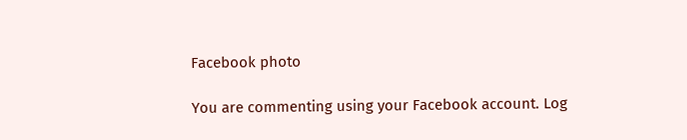Facebook photo

You are commenting using your Facebook account. Log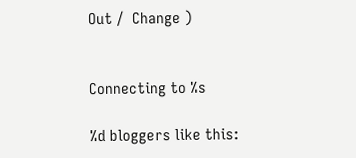Out /  Change )


Connecting to %s

%d bloggers like this: